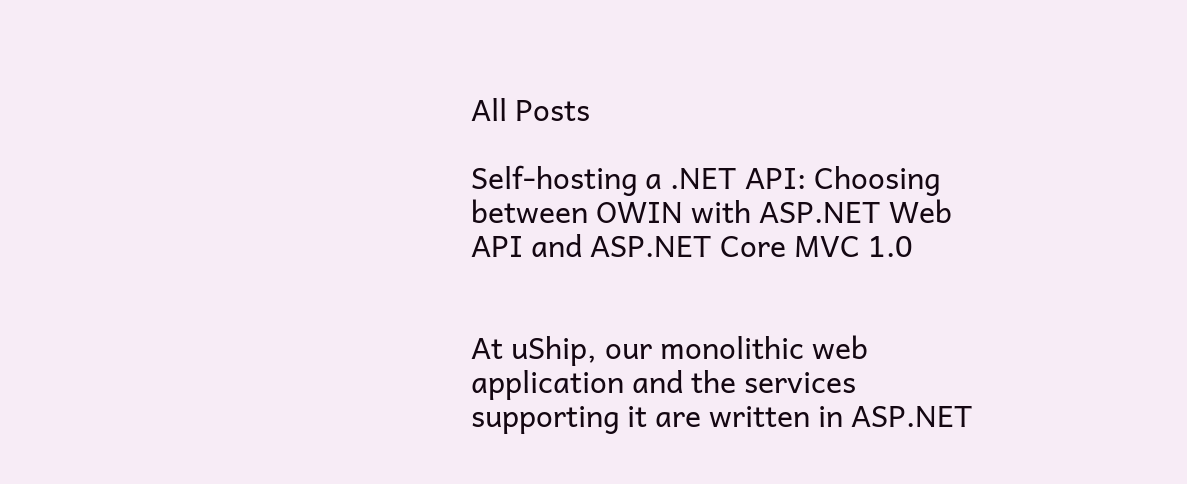All Posts

Self-hosting a .NET API: Choosing between OWIN with ASP.NET Web API and ASP.NET Core MVC 1.0


At uShip, our monolithic web application and the services supporting it are written in ASP.NET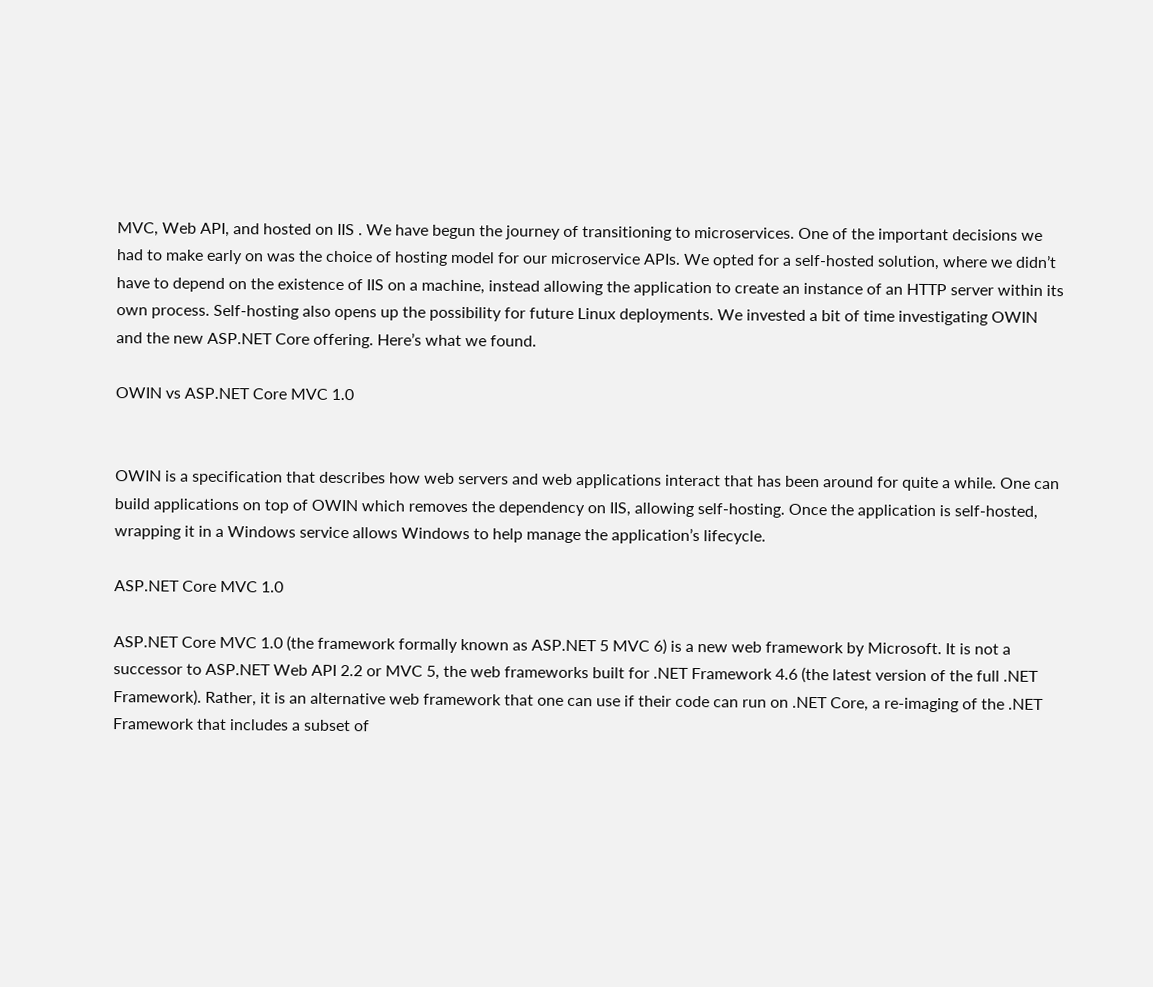MVC, Web API, and hosted on IIS . We have begun the journey of transitioning to microservices. One of the important decisions we had to make early on was the choice of hosting model for our microservice APIs. We opted for a self-hosted solution, where we didn’t have to depend on the existence of IIS on a machine, instead allowing the application to create an instance of an HTTP server within its own process. Self-hosting also opens up the possibility for future Linux deployments. We invested a bit of time investigating OWIN and the new ASP.NET Core offering. Here’s what we found.

OWIN vs ASP.NET Core MVC 1.0


OWIN is a specification that describes how web servers and web applications interact that has been around for quite a while. One can build applications on top of OWIN which removes the dependency on IIS, allowing self-hosting. Once the application is self-hosted, wrapping it in a Windows service allows Windows to help manage the application’s lifecycle.

ASP.NET Core MVC 1.0

ASP.NET Core MVC 1.0 (the framework formally known as ASP.NET 5 MVC 6) is a new web framework by Microsoft. It is not a successor to ASP.NET Web API 2.2 or MVC 5, the web frameworks built for .NET Framework 4.6 (the latest version of the full .NET Framework). Rather, it is an alternative web framework that one can use if their code can run on .NET Core, a re-imaging of the .NET Framework that includes a subset of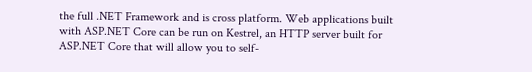the full .NET Framework and is cross platform. Web applications built with ASP.NET Core can be run on Kestrel, an HTTP server built for ASP.NET Core that will allow you to self-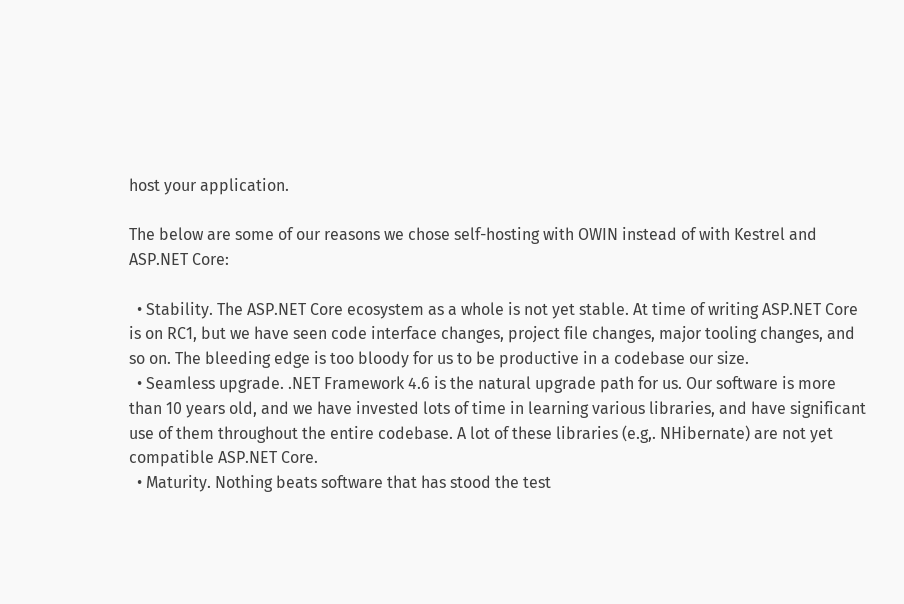host your application.

The below are some of our reasons we chose self-hosting with OWIN instead of with Kestrel and ASP.NET Core:

  • Stability. The ASP.NET Core ecosystem as a whole is not yet stable. At time of writing ASP.NET Core is on RC1, but we have seen code interface changes, project file changes, major tooling changes, and so on. The bleeding edge is too bloody for us to be productive in a codebase our size.
  • Seamless upgrade. .NET Framework 4.6 is the natural upgrade path for us. Our software is more than 10 years old, and we have invested lots of time in learning various libraries, and have significant use of them throughout the entire codebase. A lot of these libraries (e.g,. NHibernate) are not yet compatible ASP.NET Core.
  • Maturity. Nothing beats software that has stood the test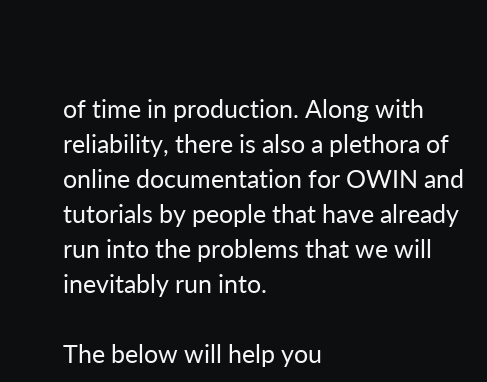of time in production. Along with reliability, there is also a plethora of online documentation for OWIN and tutorials by people that have already run into the problems that we will inevitably run into.

The below will help you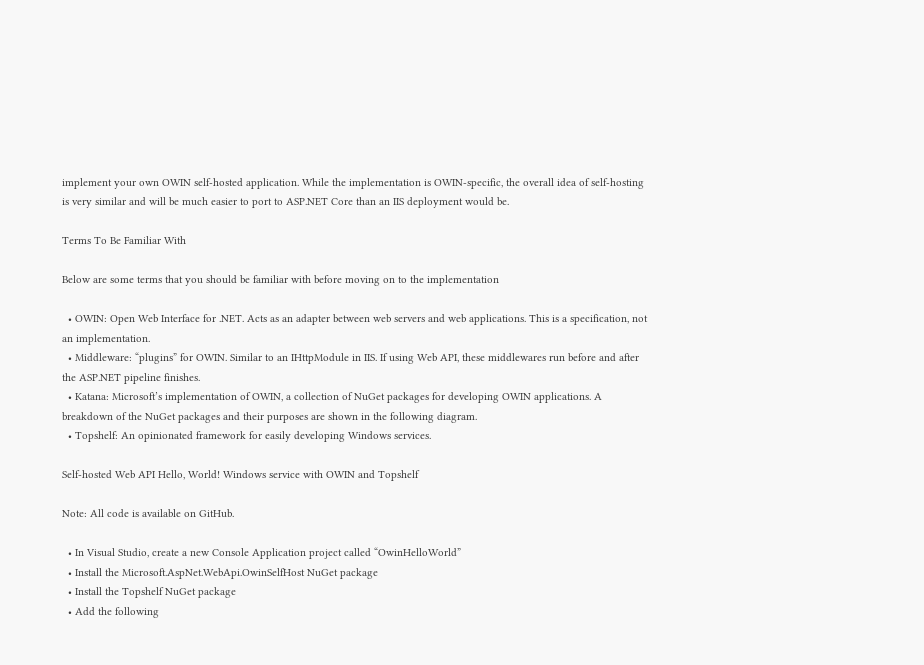implement your own OWIN self-hosted application. While the implementation is OWIN-specific, the overall idea of self-hosting is very similar and will be much easier to port to ASP.NET Core than an IIS deployment would be.

Terms To Be Familiar With

Below are some terms that you should be familiar with before moving on to the implementation

  • OWIN: Open Web Interface for .NET. Acts as an adapter between web servers and web applications. This is a specification, not an implementation.
  • Middleware: “plugins” for OWIN. Similar to an IHttpModule in IIS. If using Web API, these middlewares run before and after the ASP.NET pipeline finishes.
  • Katana: Microsoft’s implementation of OWIN, a collection of NuGet packages for developing OWIN applications. A breakdown of the NuGet packages and their purposes are shown in the following diagram.
  • Topshelf: An opinionated framework for easily developing Windows services.

Self-hosted Web API Hello, World! Windows service with OWIN and Topshelf

Note: All code is available on GitHub.

  • In Visual Studio, create a new Console Application project called “OwinHelloWorld”
  • Install the Microsoft.AspNet.WebApi.OwinSelfHost NuGet package
  • Install the Topshelf NuGet package
  • Add the following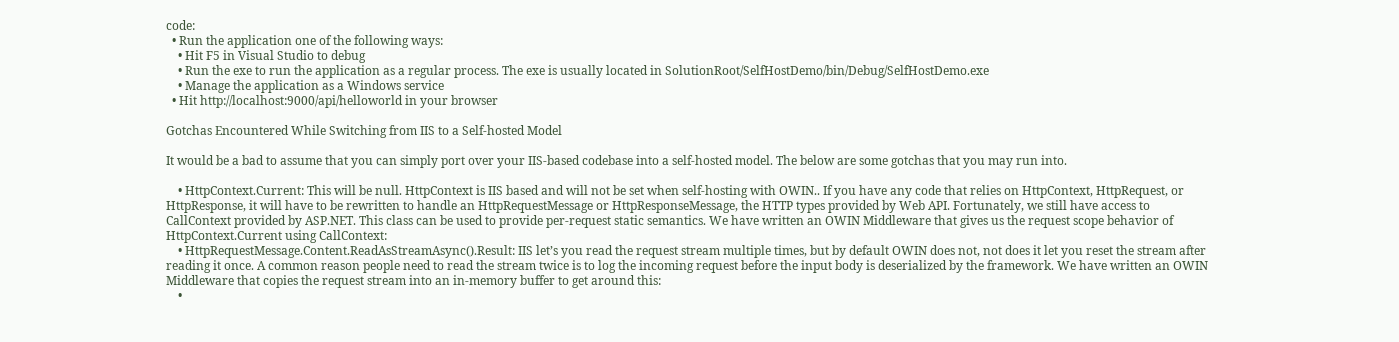code:
  • Run the application one of the following ways:
    • Hit F5 in Visual Studio to debug
    • Run the exe to run the application as a regular process. The exe is usually located in SolutionRoot/SelfHostDemo/bin/Debug/SelfHostDemo.exe
    • Manage the application as a Windows service
  • Hit http://localhost:9000/api/helloworld in your browser

Gotchas Encountered While Switching from IIS to a Self-hosted Model

It would be a bad to assume that you can simply port over your IIS-based codebase into a self-hosted model. The below are some gotchas that you may run into.

    • HttpContext.Current: This will be null. HttpContext is IIS based and will not be set when self-hosting with OWIN.. If you have any code that relies on HttpContext, HttpRequest, or HttpResponse, it will have to be rewritten to handle an HttpRequestMessage or HttpResponseMessage, the HTTP types provided by Web API. Fortunately, we still have access to CallContext provided by ASP.NET. This class can be used to provide per-request static semantics. We have written an OWIN Middleware that gives us the request scope behavior of HttpContext.Current using CallContext:
    • HttpRequestMessage.Content.ReadAsStreamAsync().Result: IIS let’s you read the request stream multiple times, but by default OWIN does not, not does it let you reset the stream after reading it once. A common reason people need to read the stream twice is to log the incoming request before the input body is deserialized by the framework. We have written an OWIN Middleware that copies the request stream into an in-memory buffer to get around this:
    •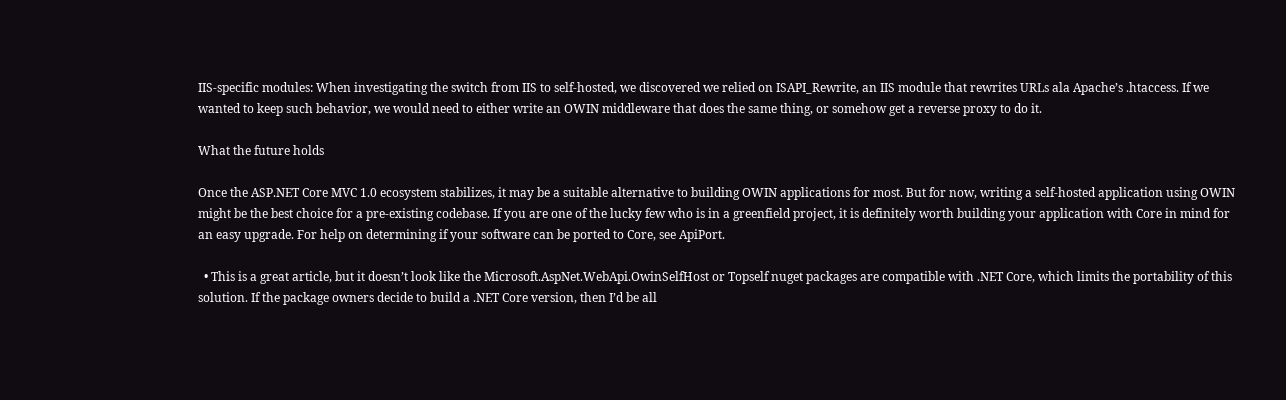IIS-specific modules: When investigating the switch from IIS to self-hosted, we discovered we relied on ISAPI_Rewrite, an IIS module that rewrites URLs ala Apache’s .htaccess. If we wanted to keep such behavior, we would need to either write an OWIN middleware that does the same thing, or somehow get a reverse proxy to do it.

What the future holds

Once the ASP.NET Core MVC 1.0 ecosystem stabilizes, it may be a suitable alternative to building OWIN applications for most. But for now, writing a self-hosted application using OWIN might be the best choice for a pre-existing codebase. If you are one of the lucky few who is in a greenfield project, it is definitely worth building your application with Core in mind for an easy upgrade. For help on determining if your software can be ported to Core, see ApiPort.

  • This is a great article, but it doesn’t look like the Microsoft.AspNet.WebApi.OwinSelfHost or Topself nuget packages are compatible with .NET Core, which limits the portability of this solution. If the package owners decide to build a .NET Core version, then I’d be all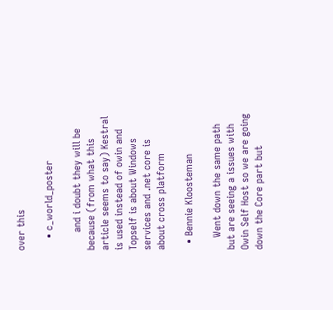over this

    • c_world_poster

      and i doubt they will be because (from what this article seems to say) Kestral is used instead of owin and Topself is about Windows services and .net core is about cross platform

  • Bennie Kloosteman

    Went down the same path but are seeing a issues with Owin Self Host so we are going down the Core part but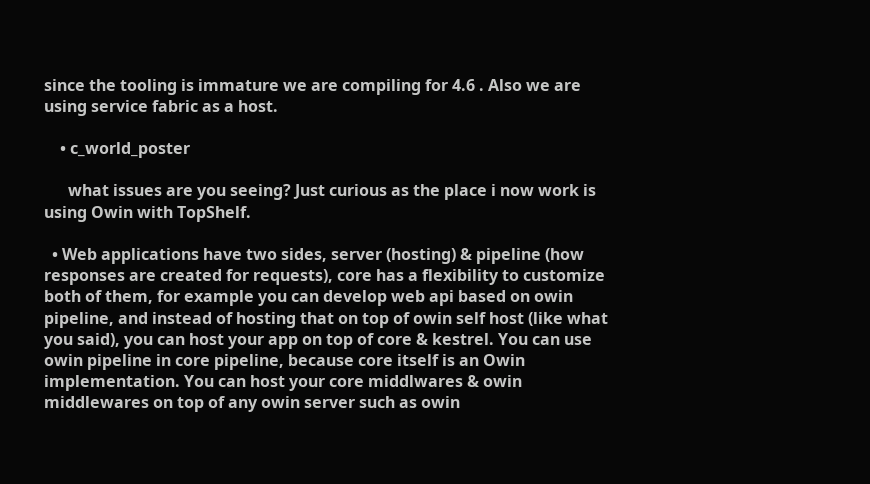since the tooling is immature we are compiling for 4.6 . Also we are using service fabric as a host.

    • c_world_poster

      what issues are you seeing? Just curious as the place i now work is using Owin with TopShelf.

  • Web applications have two sides, server (hosting) & pipeline (how responses are created for requests), core has a flexibility to customize both of them, for example you can develop web api based on owin pipeline, and instead of hosting that on top of owin self host (like what you said), you can host your app on top of core & kestrel. You can use owin pipeline in core pipeline, because core itself is an Owin implementation. You can host your core middlwares & owin middlewares on top of any owin server such as owin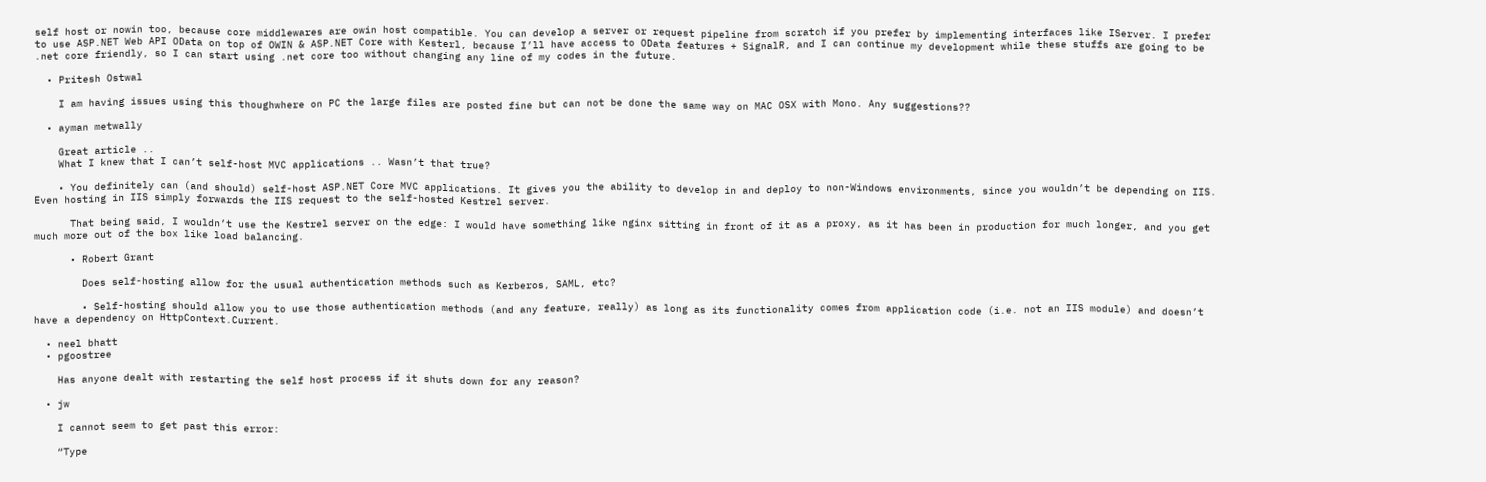self host or nowin too, because core middlewares are owin host compatible. You can develop a server or request pipeline from scratch if you prefer by implementing interfaces like IServer. I prefer to use ASP.NET Web API OData on top of OWIN & ASP.NET Core with Kesterl, because I’ll have access to OData features + SignalR, and I can continue my development while these stuffs are going to be .net core friendly, so I can start using .net core too without changing any line of my codes in the future.

  • Pritesh Ostwal

    I am having issues using this thoughwhere on PC the large files are posted fine but can not be done the same way on MAC OSX with Mono. Any suggestions??

  • ayman metwally

    Great article ..
    What I knew that I can’t self-host MVC applications .. Wasn’t that true?

    • You definitely can (and should) self-host ASP.NET Core MVC applications. It gives you the ability to develop in and deploy to non-Windows environments, since you wouldn’t be depending on IIS. Even hosting in IIS simply forwards the IIS request to the self-hosted Kestrel server.

      That being said, I wouldn’t use the Kestrel server on the edge: I would have something like nginx sitting in front of it as a proxy, as it has been in production for much longer, and you get much more out of the box like load balancing.

      • Robert Grant

        Does self-hosting allow for the usual authentication methods such as Kerberos, SAML, etc?

        • Self-hosting should allow you to use those authentication methods (and any feature, really) as long as its functionality comes from application code (i.e. not an IIS module) and doesn’t have a dependency on HttpContext.Current.

  • neel bhatt
  • pgoostree

    Has anyone dealt with restarting the self host process if it shuts down for any reason?

  • jw

    I cannot seem to get past this error:

    “Type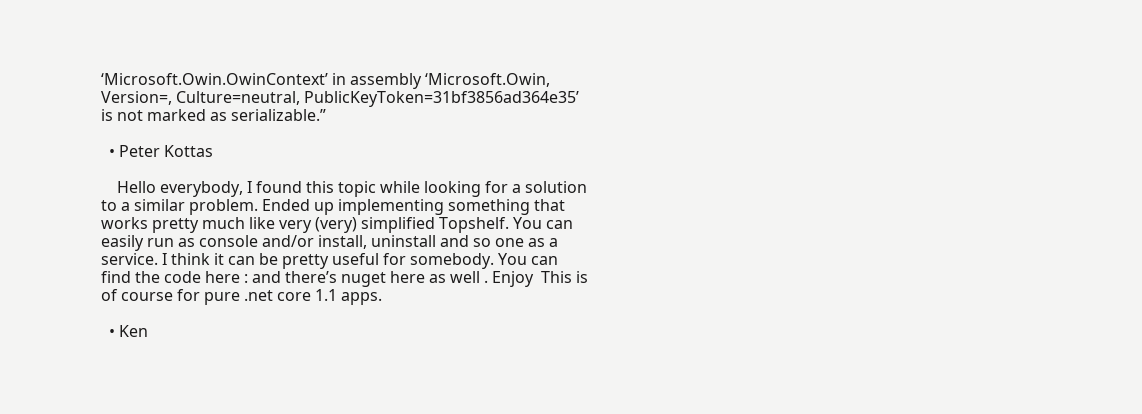‘Microsoft.Owin.OwinContext’ in assembly ‘Microsoft.Owin, Version=, Culture=neutral, PublicKeyToken=31bf3856ad364e35’ is not marked as serializable.”

  • Peter Kottas

    Hello everybody, I found this topic while looking for a solution to a similar problem. Ended up implementing something that works pretty much like very (very) simplified Topshelf. You can easily run as console and/or install, uninstall and so one as a service. I think it can be pretty useful for somebody. You can find the code here : and there’s nuget here as well . Enjoy  This is of course for pure .net core 1.1 apps.

  • Ken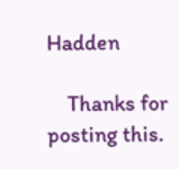Hadden

    Thanks for posting this.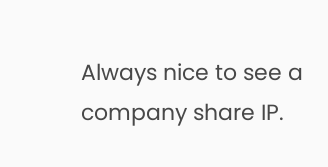Always nice to see a company share IP.